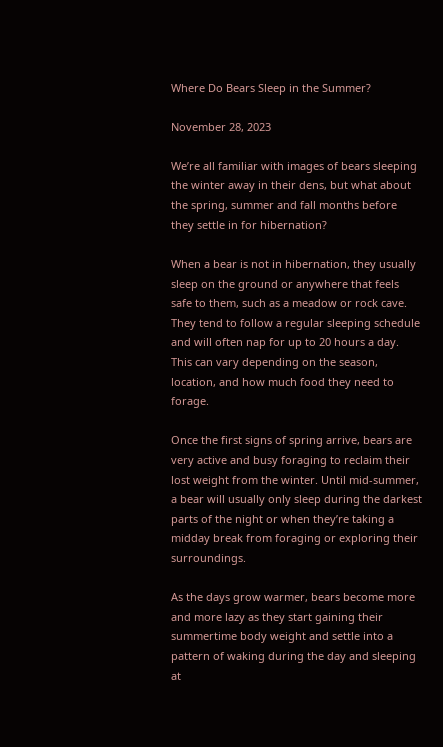Where Do Bears Sleep in the Summer?

November 28, 2023

We’re all familiar with images of bears sleeping the winter away in their dens, but what about the spring, summer and fall months before they settle in for hibernation?

When a bear is not in hibernation, they usually sleep on the ground or anywhere that feels safe to them, such as a meadow or rock cave. They tend to follow a regular sleeping schedule and will often nap for up to 20 hours a day. This can vary depending on the season, location, and how much food they need to forage.

Once the first signs of spring arrive, bears are very active and busy foraging to reclaim their lost weight from the winter. Until mid-summer, a bear will usually only sleep during the darkest parts of the night or when they’re taking a midday break from foraging or exploring their surroundings.

As the days grow warmer, bears become more and more lazy as they start gaining their summertime body weight and settle into a pattern of waking during the day and sleeping at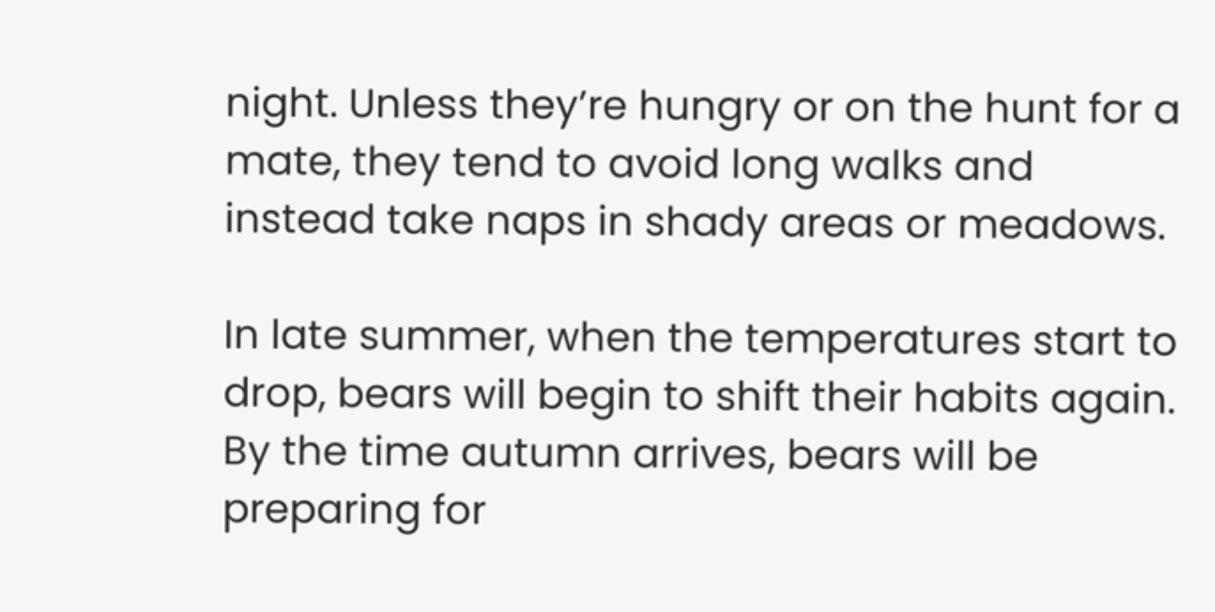night. Unless they’re hungry or on the hunt for a mate, they tend to avoid long walks and instead take naps in shady areas or meadows.

In late summer, when the temperatures start to drop, bears will begin to shift their habits again. By the time autumn arrives, bears will be preparing for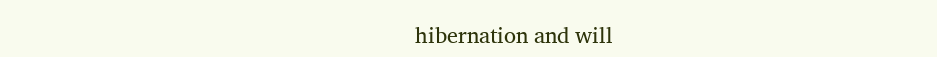hibernation and will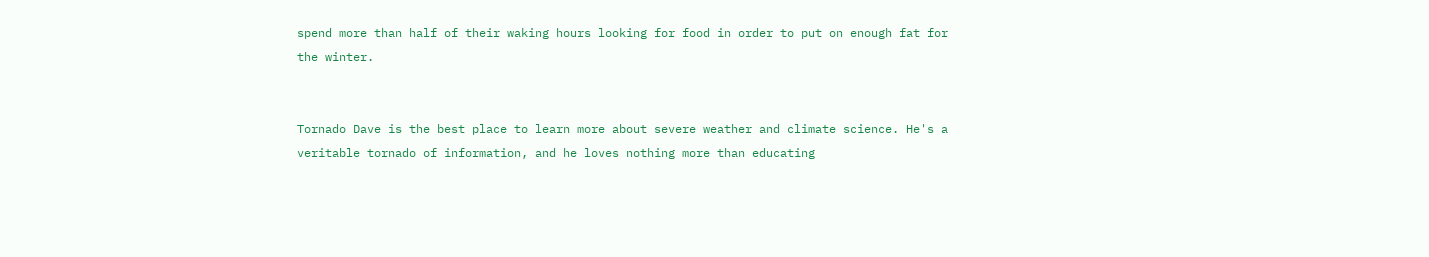spend more than half of their waking hours looking for food in order to put on enough fat for the winter.


Tornado Dave is the best place to learn more about severe weather and climate science. He's a veritable tornado of information, and he loves nothing more than educating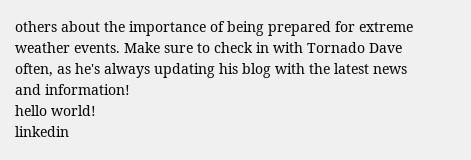others about the importance of being prepared for extreme weather events. Make sure to check in with Tornado Dave often, as he's always updating his blog with the latest news and information!
hello world!
linkedin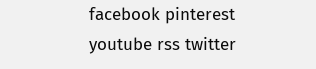facebook pinterest youtube rss twitter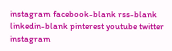instagram facebook-blank rss-blank linkedin-blank pinterest youtube twitter instagram